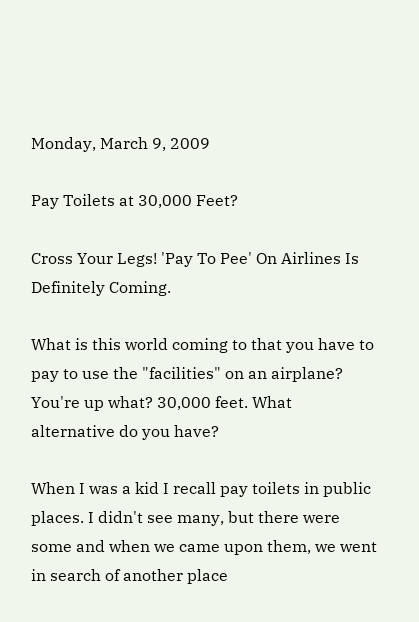Monday, March 9, 2009

Pay Toilets at 30,000 Feet?

Cross Your Legs! 'Pay To Pee' On Airlines Is Definitely Coming.

What is this world coming to that you have to pay to use the "facilities" on an airplane? You're up what? 30,000 feet. What alternative do you have?

When I was a kid I recall pay toilets in public places. I didn't see many, but there were some and when we came upon them, we went in search of another place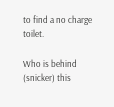to find a no charge toilet.

Who is behind (snicker) this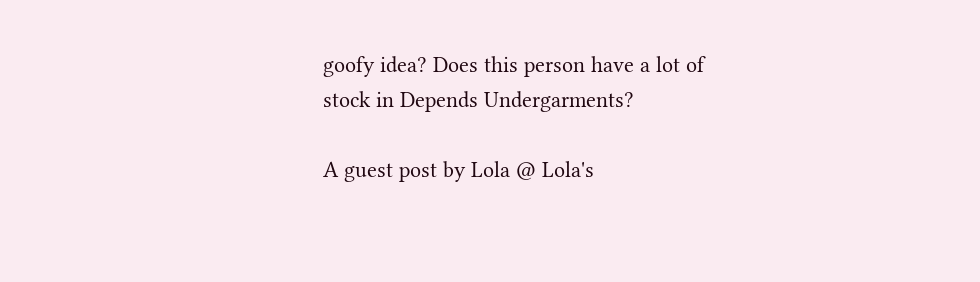goofy idea? Does this person have a lot of stock in Depends Undergarments?

A guest post by Lola @ Lola's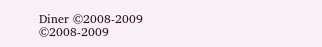Diner ©2008-2009
©2008-2009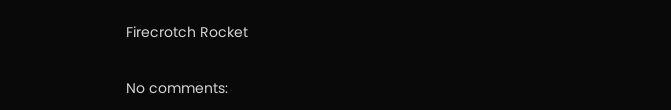Firecrotch Rocket

No comments: